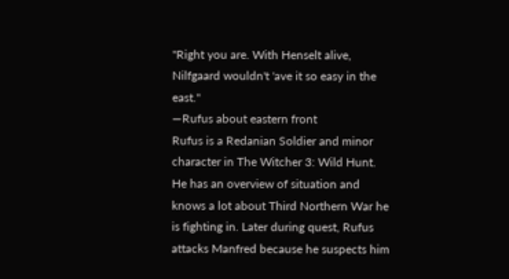"Right you are. With Henselt alive, Nilfgaard wouldn't 'ave it so easy in the east."
—Rufus about eastern front
Rufus is a Redanian Soldier and minor character in The Witcher 3: Wild Hunt. He has an overview of situation and knows a lot about Third Northern War he is fighting in. Later during quest, Rufus attacks Manfred because he suspects him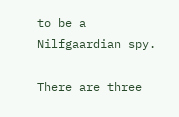to be a Nilfgaardian spy.

There are three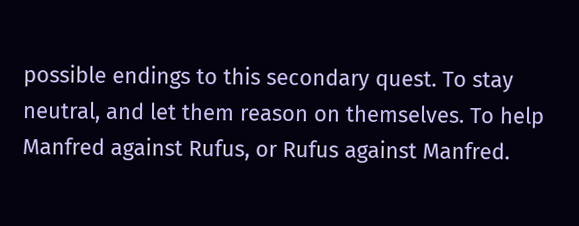possible endings to this secondary quest. To stay neutral, and let them reason on themselves. To help Manfred against Rufus, or Rufus against Manfred.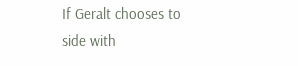If Geralt chooses to side with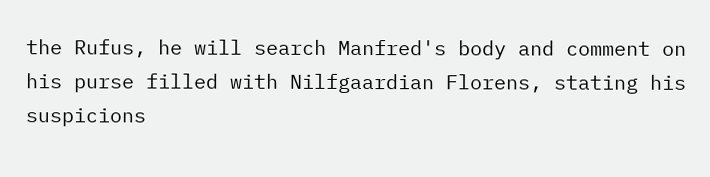the Rufus, he will search Manfred's body and comment on his purse filled with Nilfgaardian Florens, stating his suspicions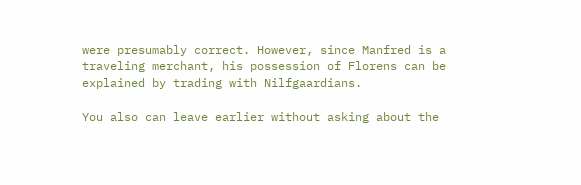were presumably correct. However, since Manfred is a traveling merchant, his possession of Florens can be explained by trading with Nilfgaardians.

You also can leave earlier without asking about the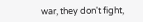war, they don't fight,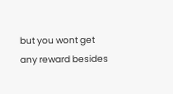but you wont get any reward besides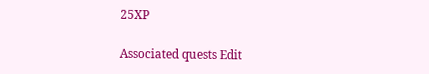25XP

Associated quests Edit